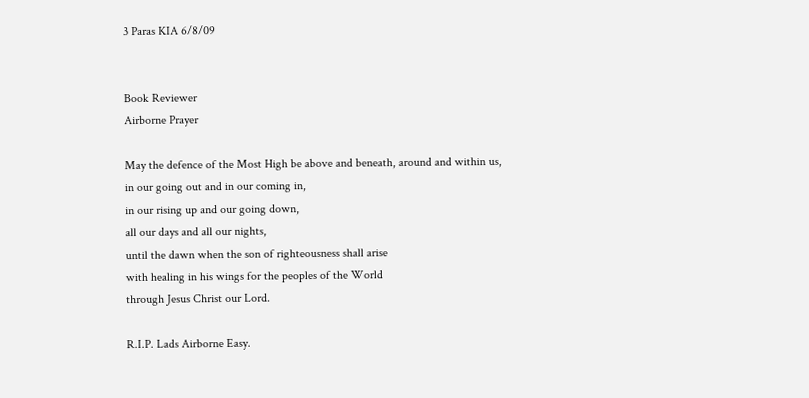3 Paras KIA 6/8/09


Book Reviewer
Airborne Prayer

May the defence of the Most High be above and beneath, around and within us,
in our going out and in our coming in,
in our rising up and our going down,
all our days and all our nights,
until the dawn when the son of righteousness shall arise
with healing in his wings for the peoples of the World
through Jesus Christ our Lord.

R.I.P. Lads Airborne Easy.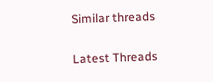Similar threads

Latest Threads